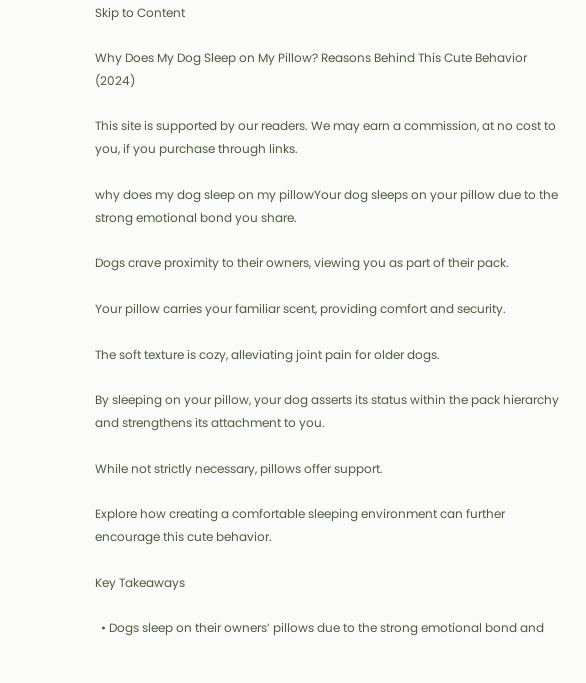Skip to Content

Why Does My Dog Sleep on My Pillow? Reasons Behind This Cute Behavior (2024)

This site is supported by our readers. We may earn a commission, at no cost to you, if you purchase through links.

why does my dog sleep on my pillowYour dog sleeps on your pillow due to the strong emotional bond you share.

Dogs crave proximity to their owners, viewing you as part of their pack.

Your pillow carries your familiar scent, providing comfort and security.

The soft texture is cozy, alleviating joint pain for older dogs.

By sleeping on your pillow, your dog asserts its status within the pack hierarchy and strengthens its attachment to you.

While not strictly necessary, pillows offer support.

Explore how creating a comfortable sleeping environment can further encourage this cute behavior.

Key Takeaways

  • Dogs sleep on their owners’ pillows due to the strong emotional bond and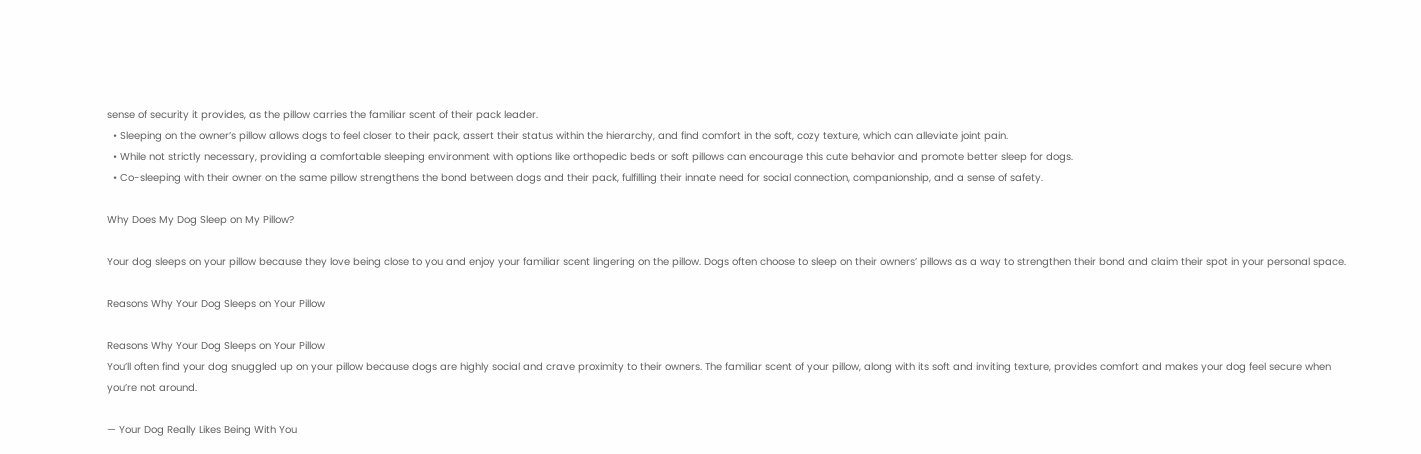sense of security it provides, as the pillow carries the familiar scent of their pack leader.
  • Sleeping on the owner’s pillow allows dogs to feel closer to their pack, assert their status within the hierarchy, and find comfort in the soft, cozy texture, which can alleviate joint pain.
  • While not strictly necessary, providing a comfortable sleeping environment with options like orthopedic beds or soft pillows can encourage this cute behavior and promote better sleep for dogs.
  • Co-sleeping with their owner on the same pillow strengthens the bond between dogs and their pack, fulfilling their innate need for social connection, companionship, and a sense of safety.

Why Does My Dog Sleep on My Pillow?

Your dog sleeps on your pillow because they love being close to you and enjoy your familiar scent lingering on the pillow. Dogs often choose to sleep on their owners’ pillows as a way to strengthen their bond and claim their spot in your personal space.

Reasons Why Your Dog Sleeps on Your Pillow

Reasons Why Your Dog Sleeps on Your Pillow
You’ll often find your dog snuggled up on your pillow because dogs are highly social and crave proximity to their owners. The familiar scent of your pillow, along with its soft and inviting texture, provides comfort and makes your dog feel secure when you’re not around.

— Your Dog Really Likes Being With You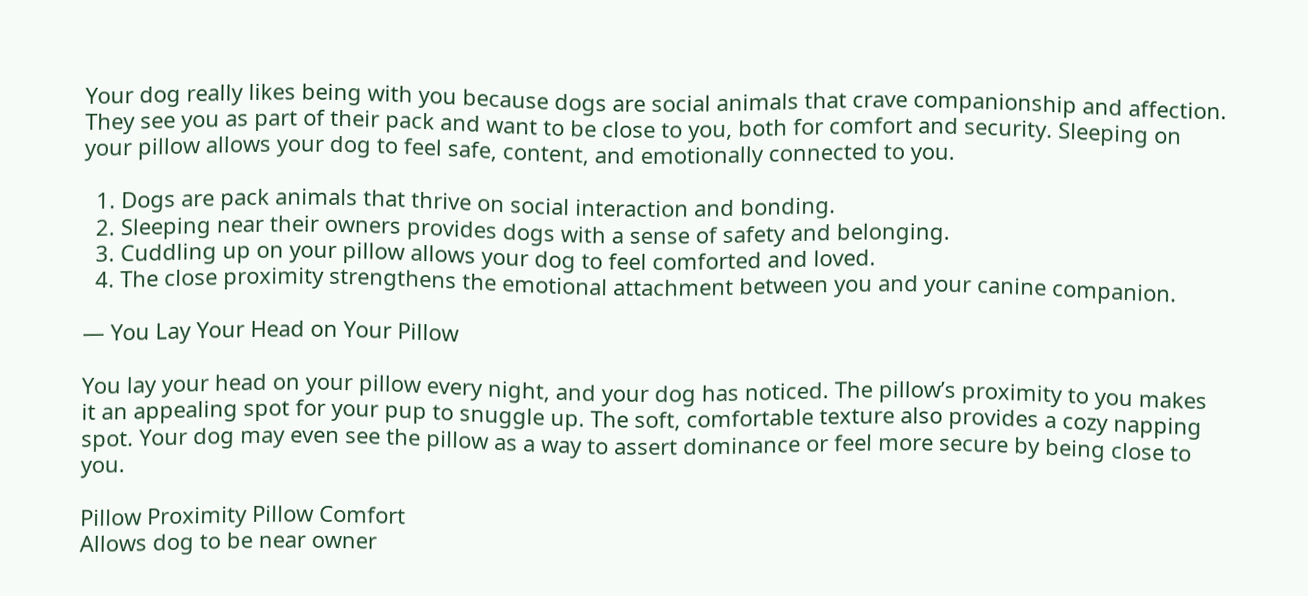Your dog really likes being with you because dogs are social animals that crave companionship and affection. They see you as part of their pack and want to be close to you, both for comfort and security. Sleeping on your pillow allows your dog to feel safe, content, and emotionally connected to you.

  1. Dogs are pack animals that thrive on social interaction and bonding.
  2. Sleeping near their owners provides dogs with a sense of safety and belonging.
  3. Cuddling up on your pillow allows your dog to feel comforted and loved.
  4. The close proximity strengthens the emotional attachment between you and your canine companion.

— You Lay Your Head on Your Pillow

You lay your head on your pillow every night, and your dog has noticed. The pillow’s proximity to you makes it an appealing spot for your pup to snuggle up. The soft, comfortable texture also provides a cozy napping spot. Your dog may even see the pillow as a way to assert dominance or feel more secure by being close to you.

Pillow Proximity Pillow Comfort
Allows dog to be near owner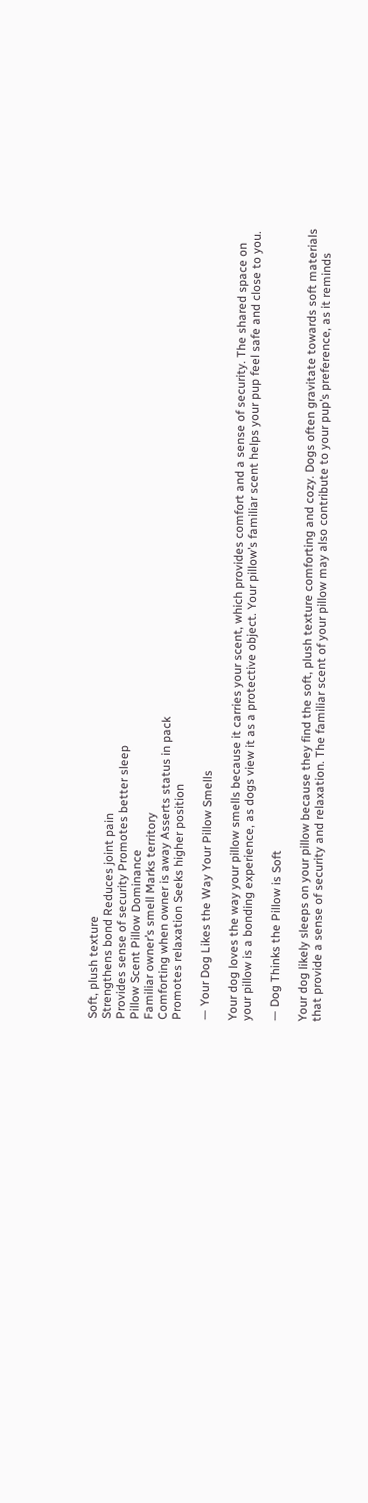Soft, plush texture
Strengthens bond Reduces joint pain
Provides sense of security Promotes better sleep
Pillow Scent Pillow Dominance
Familiar owner’s smell Marks territory
Comforting when owner is away Asserts status in pack
Promotes relaxation Seeks higher position

— Your Dog Likes the Way Your Pillow Smells

Your dog loves the way your pillow smells because it carries your scent, which provides comfort and a sense of security. The shared space on your pillow is a bonding experience, as dogs view it as a protective object. Your pillow’s familiar scent helps your pup feel safe and close to you.

— Dog Thinks the Pillow is Soft

Your dog likely sleeps on your pillow because they find the soft, plush texture comforting and cozy. Dogs often gravitate towards soft materials that provide a sense of security and relaxation. The familiar scent of your pillow may also contribute to your pup’s preference, as it reminds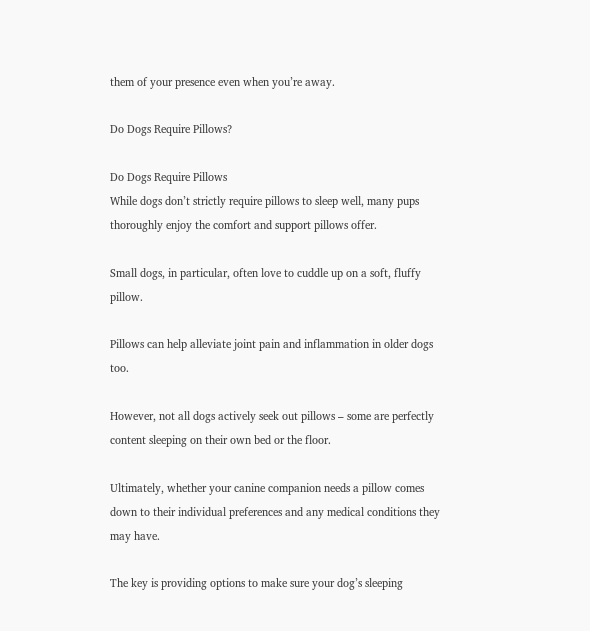them of your presence even when you’re away.

Do Dogs Require Pillows?

Do Dogs Require Pillows
While dogs don’t strictly require pillows to sleep well, many pups thoroughly enjoy the comfort and support pillows offer.

Small dogs, in particular, often love to cuddle up on a soft, fluffy pillow.

Pillows can help alleviate joint pain and inflammation in older dogs too.

However, not all dogs actively seek out pillows – some are perfectly content sleeping on their own bed or the floor.

Ultimately, whether your canine companion needs a pillow comes down to their individual preferences and any medical conditions they may have.

The key is providing options to make sure your dog’s sleeping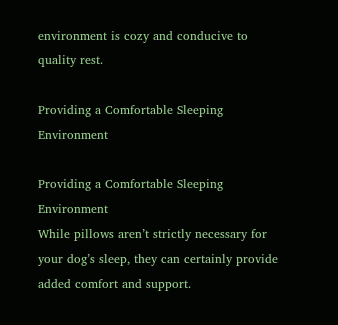environment is cozy and conducive to quality rest.

Providing a Comfortable Sleeping Environment

Providing a Comfortable Sleeping Environment
While pillows aren’t strictly necessary for your dog’s sleep, they can certainly provide added comfort and support.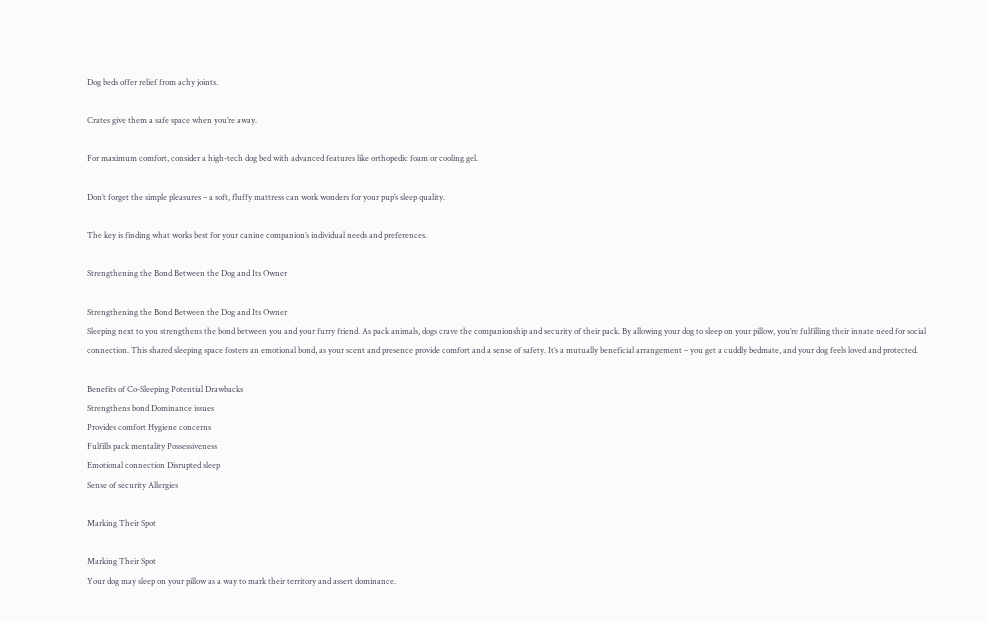Dog beds offer relief from achy joints.

Crates give them a safe space when you’re away.

For maximum comfort, consider a high-tech dog bed with advanced features like orthopedic foam or cooling gel.

Don’t forget the simple pleasures – a soft, fluffy mattress can work wonders for your pup’s sleep quality.

The key is finding what works best for your canine companion’s individual needs and preferences.

Strengthening the Bond Between the Dog and Its Owner

Strengthening the Bond Between the Dog and Its Owner
Sleeping next to you strengthens the bond between you and your furry friend. As pack animals, dogs crave the companionship and security of their pack. By allowing your dog to sleep on your pillow, you’re fulfilling their innate need for social connection. This shared sleeping space fosters an emotional bond, as your scent and presence provide comfort and a sense of safety. It’s a mutually beneficial arrangement – you get a cuddly bedmate, and your dog feels loved and protected.

Benefits of Co-Sleeping Potential Drawbacks
Strengthens bond Dominance issues
Provides comfort Hygiene concerns
Fulfills pack mentality Possessiveness
Emotional connection Disrupted sleep
Sense of security Allergies

Marking Their Spot

Marking Their Spot
Your dog may sleep on your pillow as a way to mark their territory and assert dominance.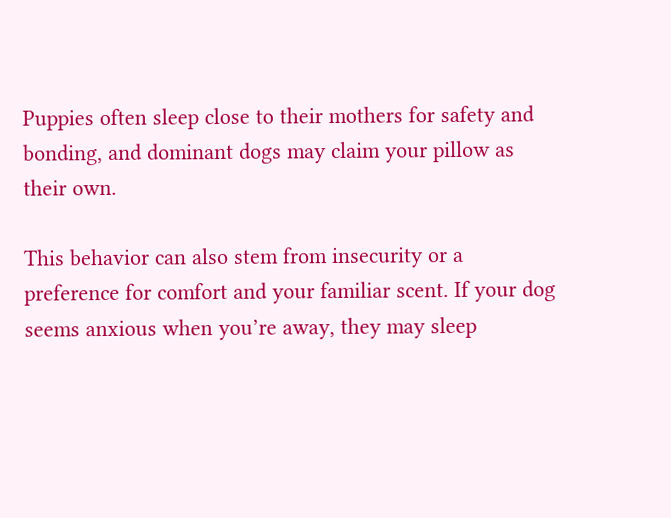Puppies often sleep close to their mothers for safety and bonding, and dominant dogs may claim your pillow as their own.

This behavior can also stem from insecurity or a preference for comfort and your familiar scent. If your dog seems anxious when you’re away, they may sleep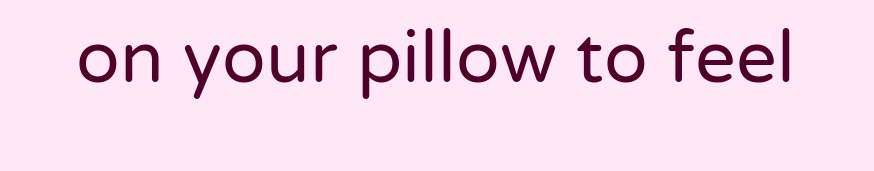on your pillow to feel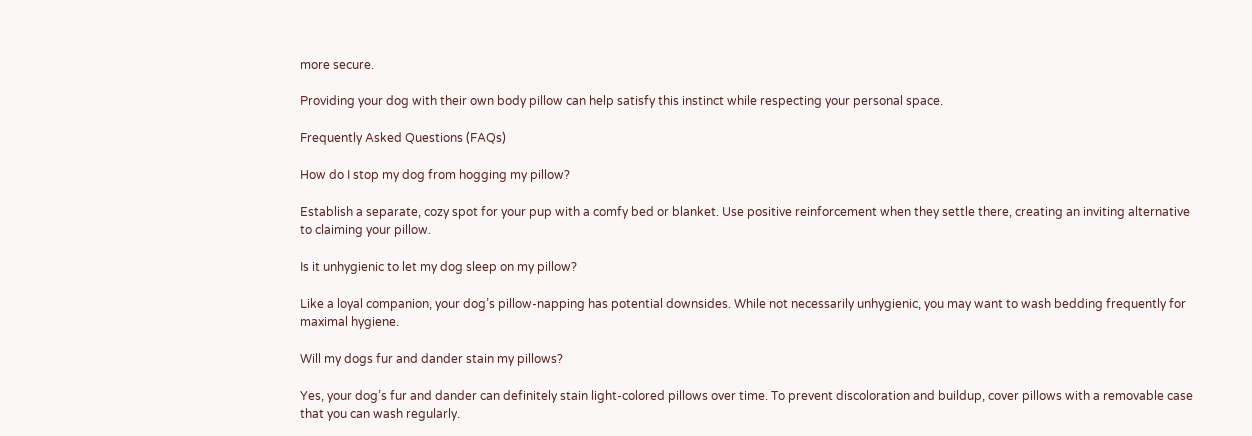more secure.

Providing your dog with their own body pillow can help satisfy this instinct while respecting your personal space.

Frequently Asked Questions (FAQs)

How do I stop my dog from hogging my pillow?

Establish a separate, cozy spot for your pup with a comfy bed or blanket. Use positive reinforcement when they settle there, creating an inviting alternative to claiming your pillow.

Is it unhygienic to let my dog sleep on my pillow?

Like a loyal companion, your dog’s pillow-napping has potential downsides. While not necessarily unhygienic, you may want to wash bedding frequently for maximal hygiene.

Will my dogs fur and dander stain my pillows?

Yes, your dog’s fur and dander can definitely stain light-colored pillows over time. To prevent discoloration and buildup, cover pillows with a removable case that you can wash regularly.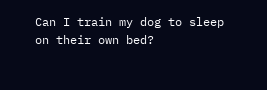Can I train my dog to sleep on their own bed?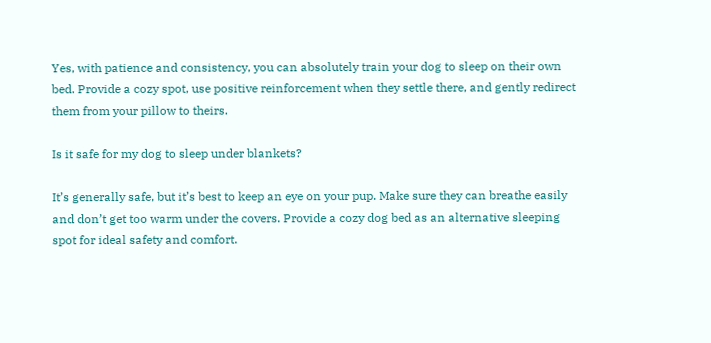Yes, with patience and consistency, you can absolutely train your dog to sleep on their own bed. Provide a cozy spot, use positive reinforcement when they settle there, and gently redirect them from your pillow to theirs.

Is it safe for my dog to sleep under blankets?

It’s generally safe, but it’s best to keep an eye on your pup. Make sure they can breathe easily and don’t get too warm under the covers. Provide a cozy dog bed as an alternative sleeping spot for ideal safety and comfort.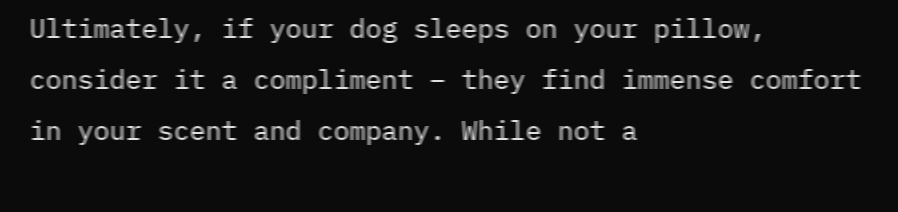Ultimately, if your dog sleeps on your pillow, consider it a compliment – they find immense comfort in your scent and company. While not a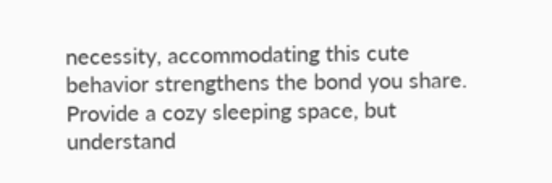necessity, accommodating this cute behavior strengthens the bond you share. Provide a cozy sleeping space, but understand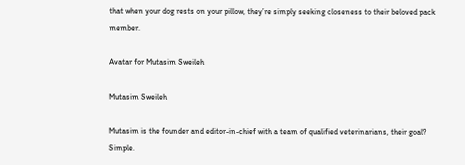that when your dog rests on your pillow, they’re simply seeking closeness to their beloved pack member.

Avatar for Mutasim Sweileh

Mutasim Sweileh

Mutasim is the founder and editor-in-chief with a team of qualified veterinarians, their goal? Simple.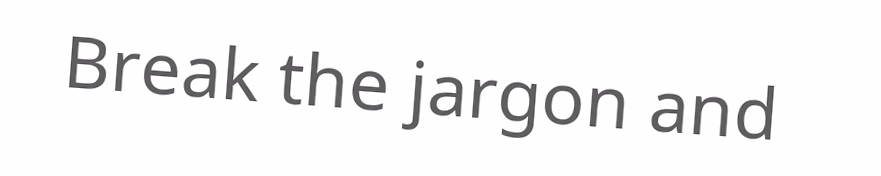Break the jargon and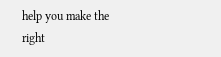help you make the right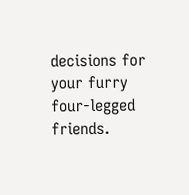decisions for your furry four-legged friends.